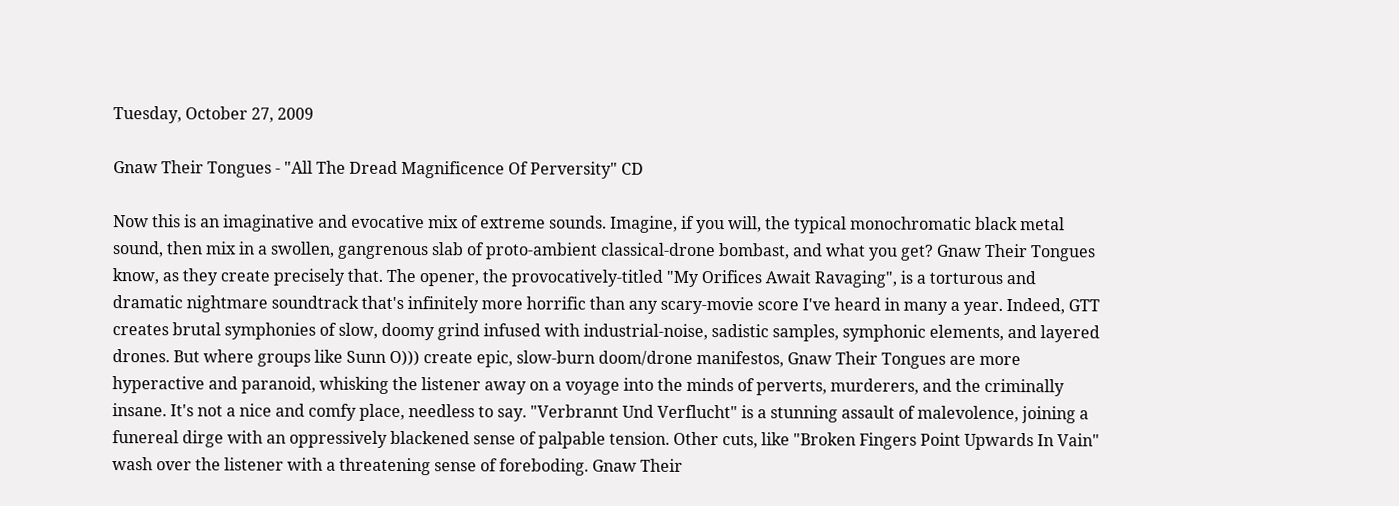Tuesday, October 27, 2009

Gnaw Their Tongues - "All The Dread Magnificence Of Perversity" CD

Now this is an imaginative and evocative mix of extreme sounds. Imagine, if you will, the typical monochromatic black metal sound, then mix in a swollen, gangrenous slab of proto-ambient classical-drone bombast, and what you get? Gnaw Their Tongues know, as they create precisely that. The opener, the provocatively-titled "My Orifices Await Ravaging", is a torturous and dramatic nightmare soundtrack that's infinitely more horrific than any scary-movie score I've heard in many a year. Indeed, GTT creates brutal symphonies of slow, doomy grind infused with industrial-noise, sadistic samples, symphonic elements, and layered drones. But where groups like Sunn O))) create epic, slow-burn doom/drone manifestos, Gnaw Their Tongues are more hyperactive and paranoid, whisking the listener away on a voyage into the minds of perverts, murderers, and the criminally insane. It's not a nice and comfy place, needless to say. "Verbrannt Und Verflucht" is a stunning assault of malevolence, joining a funereal dirge with an oppressively blackened sense of palpable tension. Other cuts, like "Broken Fingers Point Upwards In Vain" wash over the listener with a threatening sense of foreboding. Gnaw Their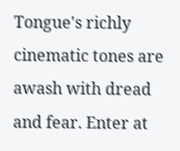Tongue's richly cinematic tones are awash with dread and fear. Enter at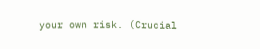your own risk. (Crucial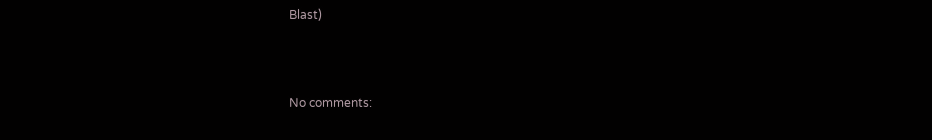Blast)



No comments: